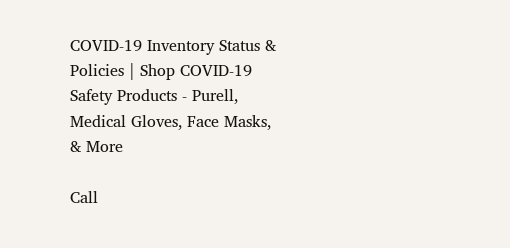COVID-19 Inventory Status & Policies | Shop COVID-19 Safety Products - Purell, Medical Gloves, Face Masks, & More

Call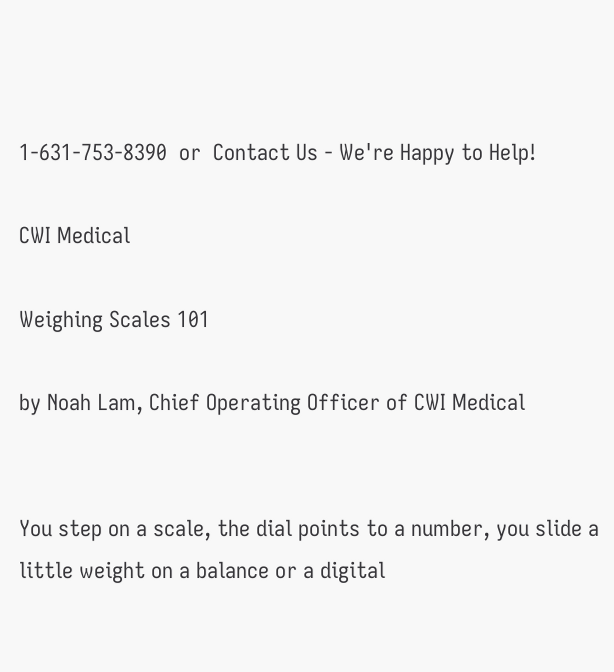1-631-753-8390  or  Contact Us - We're Happy to Help!

CWI Medical

Weighing Scales 101

by Noah Lam, Chief Operating Officer of CWI Medical


You step on a scale, the dial points to a number, you slide a little weight on a balance or a digital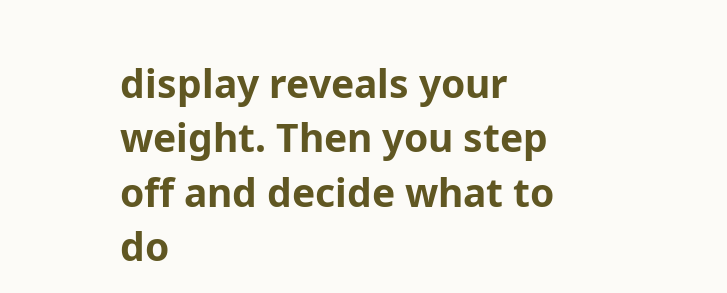display reveals your weight. Then you step off and decide what to do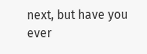next, but have you ever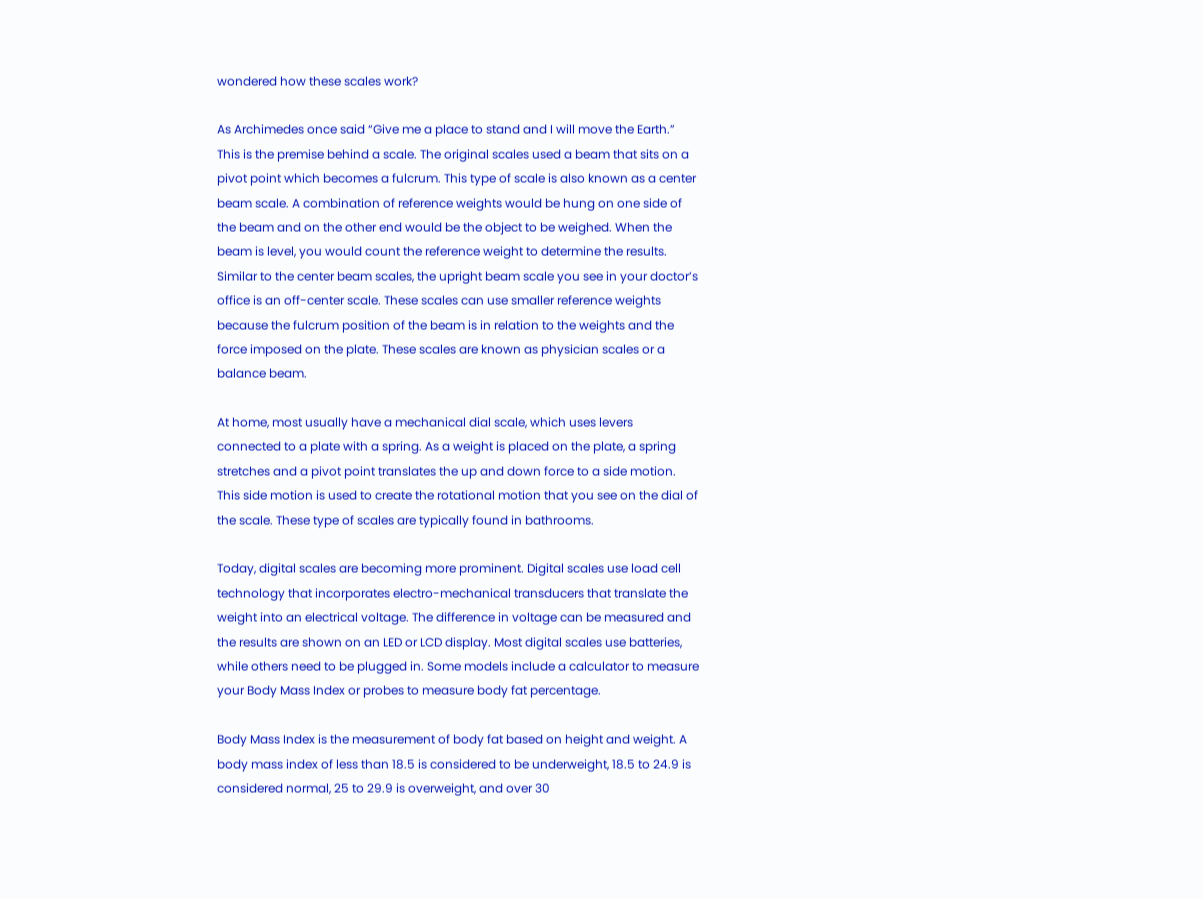wondered how these scales work?

As Archimedes once said “Give me a place to stand and I will move the Earth.” This is the premise behind a scale. The original scales used a beam that sits on a pivot point which becomes a fulcrum. This type of scale is also known as a center beam scale. A combination of reference weights would be hung on one side of the beam and on the other end would be the object to be weighed. When the beam is level, you would count the reference weight to determine the results.
Similar to the center beam scales, the upright beam scale you see in your doctor’s office is an off-center scale. These scales can use smaller reference weights because the fulcrum position of the beam is in relation to the weights and the force imposed on the plate. These scales are known as physician scales or a balance beam.

At home, most usually have a mechanical dial scale, which uses levers connected to a plate with a spring. As a weight is placed on the plate, a spring stretches and a pivot point translates the up and down force to a side motion. This side motion is used to create the rotational motion that you see on the dial of the scale. These type of scales are typically found in bathrooms.

Today, digital scales are becoming more prominent. Digital scales use load cell technology that incorporates electro-mechanical transducers that translate the weight into an electrical voltage. The difference in voltage can be measured and the results are shown on an LED or LCD display. Most digital scales use batteries, while others need to be plugged in. Some models include a calculator to measure your Body Mass Index or probes to measure body fat percentage.

Body Mass Index is the measurement of body fat based on height and weight. A body mass index of less than 18.5 is considered to be underweight, 18.5 to 24.9 is considered normal, 25 to 29.9 is overweight, and over 30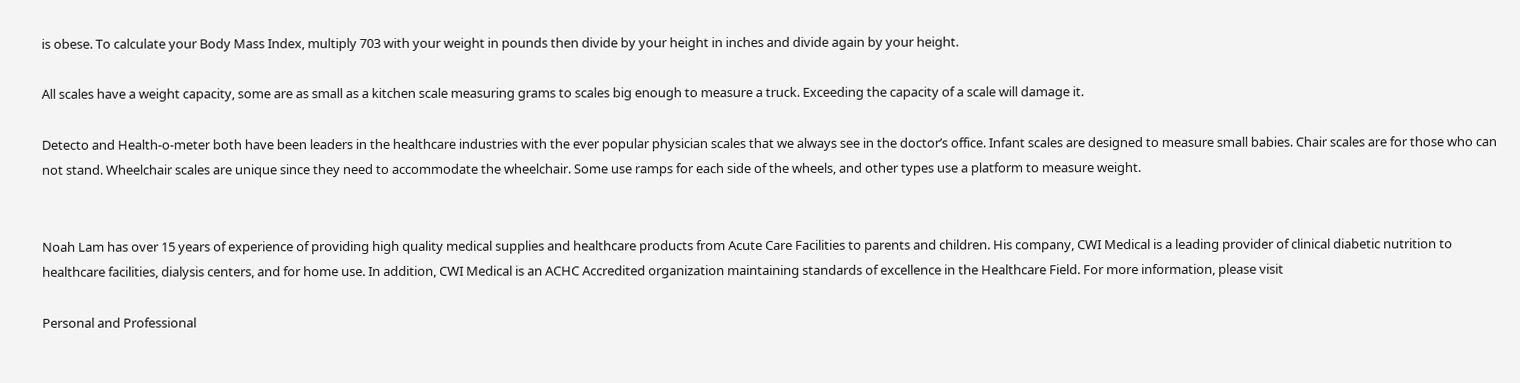is obese. To calculate your Body Mass Index, multiply 703 with your weight in pounds then divide by your height in inches and divide again by your height.

All scales have a weight capacity, some are as small as a kitchen scale measuring grams to scales big enough to measure a truck. Exceeding the capacity of a scale will damage it.

Detecto and Health-o-meter both have been leaders in the healthcare industries with the ever popular physician scales that we always see in the doctor’s office. Infant scales are designed to measure small babies. Chair scales are for those who can not stand. Wheelchair scales are unique since they need to accommodate the wheelchair. Some use ramps for each side of the wheels, and other types use a platform to measure weight.


Noah Lam has over 15 years of experience of providing high quality medical supplies and healthcare products from Acute Care Facilities to parents and children. His company, CWI Medical is a leading provider of clinical diabetic nutrition to healthcare facilities, dialysis centers, and for home use. In addition, CWI Medical is an ACHC Accredited organization maintaining standards of excellence in the Healthcare Field. For more information, please visit

Personal and Professional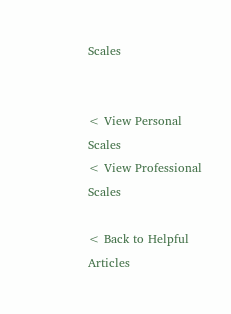Scales


< View Personal Scales
< View Professional Scales

< Back to Helpful Articles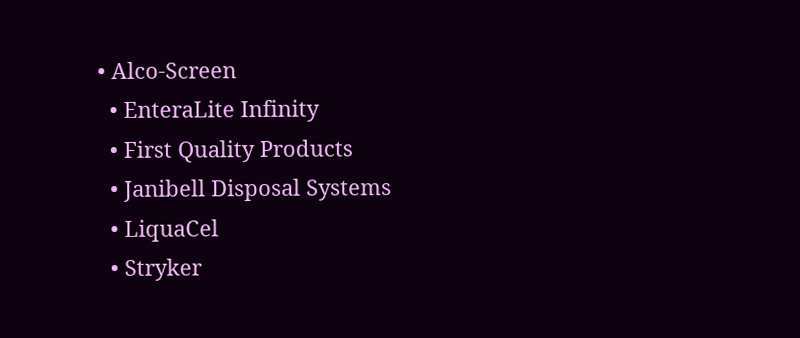• Alco-Screen
  • EnteraLite Infinity
  • First Quality Products
  • Janibell Disposal Systems
  • LiquaCel
  • Stryker